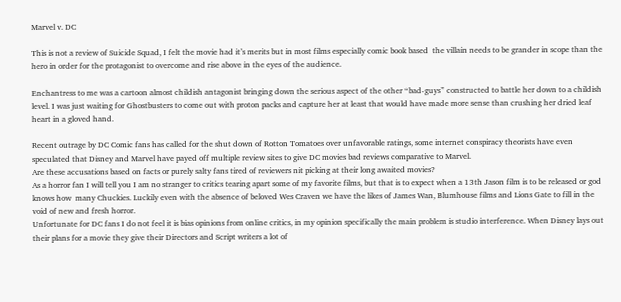Marvel v. DC

This is not a review of Suicide Squad, I felt the movie had it’s merits but in most films especially comic book based  the villain needs to be grander in scope than the hero in order for the protagonist to overcome and rise above in the eyes of the audience.

Enchantress to me was a cartoon almost childish antagonist bringing down the serious aspect of the other “bad-guys” constructed to battle her down to a childish level. I was just waiting for Ghostbusters to come out with proton packs and capture her at least that would have made more sense than crushing her dried leaf heart in a gloved hand.

Recent outrage by DC Comic fans has called for the shut down of Rotton Tomatoes over unfavorable ratings, some internet conspiracy theorists have even speculated that Disney and Marvel have payed off multiple review sites to give DC movies bad reviews comparative to Marvel.
Are these accusations based on facts or purely salty fans tired of reviewers nit picking at their long awaited movies?
As a horror fan I will tell you I am no stranger to critics tearing apart some of my favorite films, but that is to expect when a 13th Jason film is to be released or god knows how  many Chuckies. Luckily even with the absence of beloved Wes Craven we have the likes of James Wan, Blumhouse films and Lions Gate to fill in the void of new and fresh horror.
Unfortunate for DC fans I do not feel it is bias opinions from online critics, in my opinion specifically the main problem is studio interference. When Disney lays out their plans for a movie they give their Directors and Script writers a lot of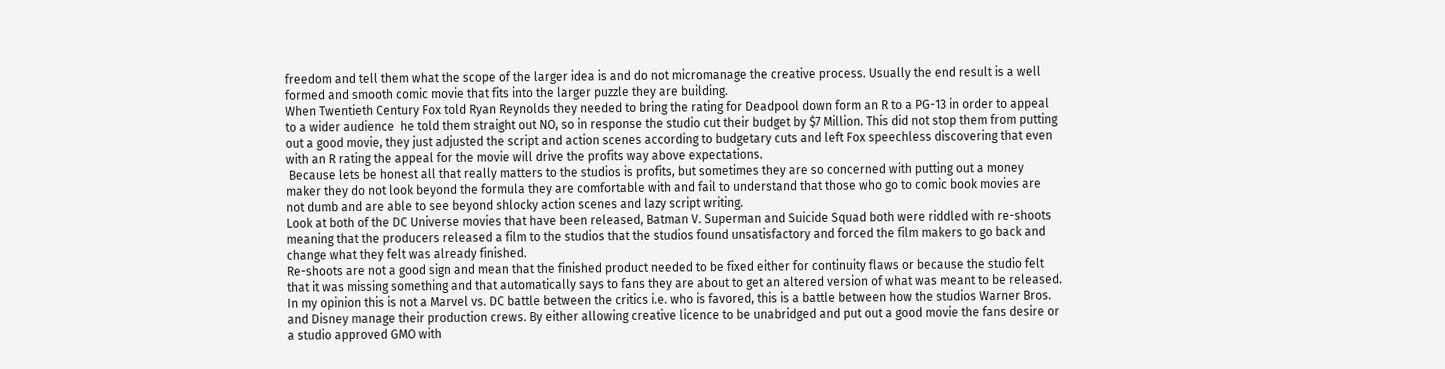freedom and tell them what the scope of the larger idea is and do not micromanage the creative process. Usually the end result is a well formed and smooth comic movie that fits into the larger puzzle they are building.
When Twentieth Century Fox told Ryan Reynolds they needed to bring the rating for Deadpool down form an R to a PG-13 in order to appeal to a wider audience  he told them straight out NO, so in response the studio cut their budget by $7 Million. This did not stop them from putting out a good movie, they just adjusted the script and action scenes according to budgetary cuts and left Fox speechless discovering that even with an R rating the appeal for the movie will drive the profits way above expectations.
 Because lets be honest all that really matters to the studios is profits, but sometimes they are so concerned with putting out a money maker they do not look beyond the formula they are comfortable with and fail to understand that those who go to comic book movies are not dumb and are able to see beyond shlocky action scenes and lazy script writing.
Look at both of the DC Universe movies that have been released, Batman V. Superman and Suicide Squad both were riddled with re-shoots meaning that the producers released a film to the studios that the studios found unsatisfactory and forced the film makers to go back and change what they felt was already finished.
Re-shoots are not a good sign and mean that the finished product needed to be fixed either for continuity flaws or because the studio felt that it was missing something and that automatically says to fans they are about to get an altered version of what was meant to be released.
In my opinion this is not a Marvel vs. DC battle between the critics i.e. who is favored, this is a battle between how the studios Warner Bros. and Disney manage their production crews. By either allowing creative licence to be unabridged and put out a good movie the fans desire or a studio approved GMO with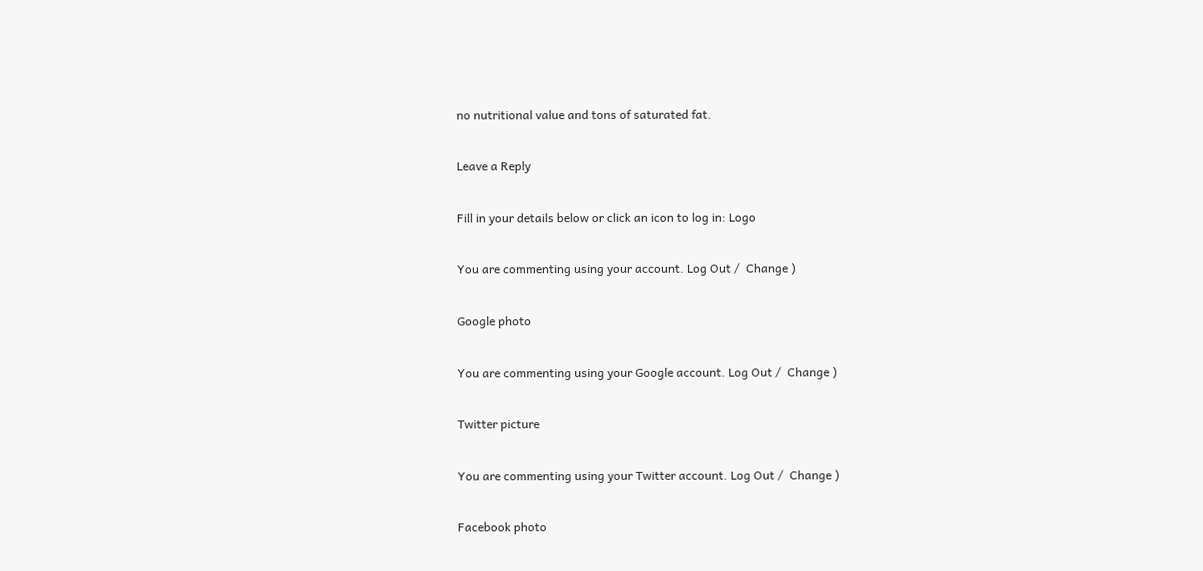no nutritional value and tons of saturated fat.

Leave a Reply

Fill in your details below or click an icon to log in: Logo

You are commenting using your account. Log Out /  Change )

Google photo

You are commenting using your Google account. Log Out /  Change )

Twitter picture

You are commenting using your Twitter account. Log Out /  Change )

Facebook photo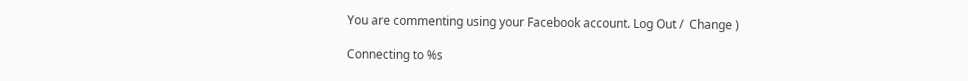You are commenting using your Facebook account. Log Out /  Change )

Connecting to %s